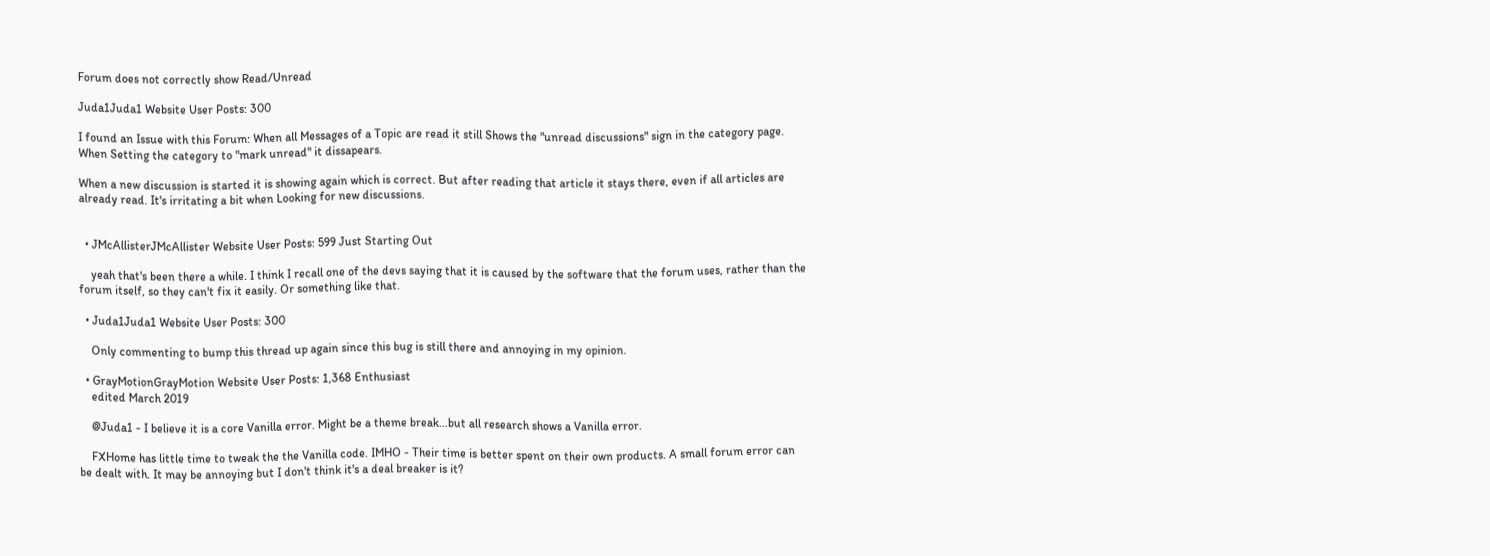Forum does not correctly show Read/Unread

Juda1Juda1 Website User Posts: 300

I found an Issue with this Forum: When all Messages of a Topic are read it still Shows the "unread discussions" sign in the category page. When Setting the category to "mark unread" it dissapears.

When a new discussion is started it is showing again which is correct. But after reading that article it stays there, even if all articles are already read. It's irritating a bit when Looking for new discussions.


  • JMcAllisterJMcAllister Website User Posts: 599 Just Starting Out

    yeah that's been there a while. I think I recall one of the devs saying that it is caused by the software that the forum uses, rather than the forum itself, so they can't fix it easily. Or something like that.

  • Juda1Juda1 Website User Posts: 300

    Only commenting to bump this thread up again since this bug is still there and annoying in my opinion.

  • GrayMotionGrayMotion Website User Posts: 1,368 Enthusiast
    edited March 2019

    @Juda1 - I believe it is a core Vanilla error. Might be a theme break...but all research shows a Vanilla error.

    FXHome has little time to tweak the the Vanilla code. IMHO - Their time is better spent on their own products. A small forum error can be dealt with. It may be annoying but I don't think it's a deal breaker is it?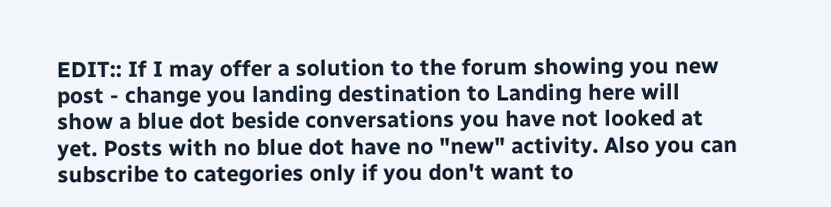EDIT:: If I may offer a solution to the forum showing you new post - change you landing destination to Landing here will show a blue dot beside conversations you have not looked at yet. Posts with no blue dot have no "new" activity. Also you can subscribe to categories only if you don't want to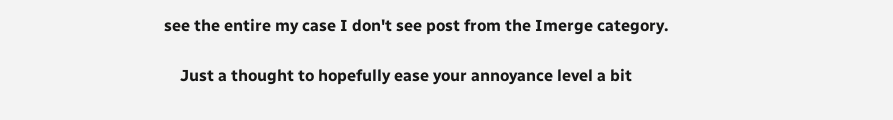see the entire my case I don't see post from the Imerge category.

    Just a thought to hopefully ease your annoyance level a bit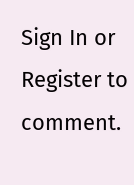Sign In or Register to comment.